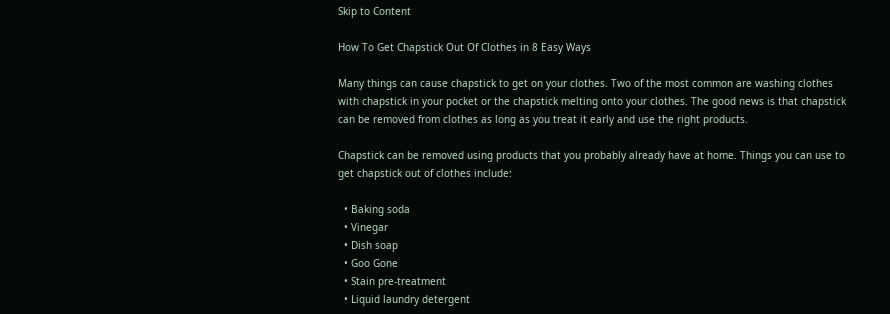Skip to Content

How To Get Chapstick Out Of Clothes in 8 Easy Ways

Many things can cause chapstick to get on your clothes. Two of the most common are washing clothes with chapstick in your pocket or the chapstick melting onto your clothes. The good news is that chapstick can be removed from clothes as long as you treat it early and use the right products.

Chapstick can be removed using products that you probably already have at home. Things you can use to get chapstick out of clothes include:

  • Baking soda
  • Vinegar
  • Dish soap
  • Goo Gone
  • Stain pre-treatment
  • Liquid laundry detergent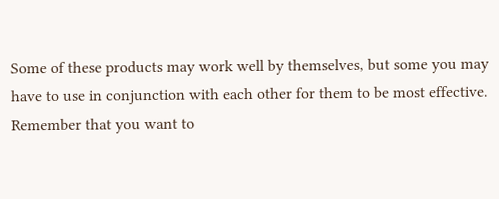Some of these products may work well by themselves, but some you may have to use in conjunction with each other for them to be most effective. Remember that you want to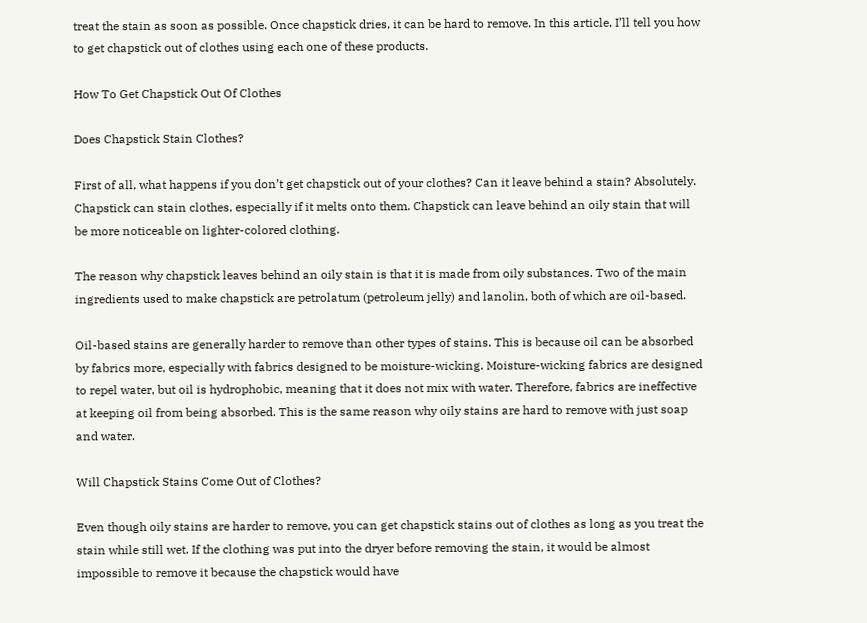treat the stain as soon as possible. Once chapstick dries, it can be hard to remove. In this article, I’ll tell you how to get chapstick out of clothes using each one of these products.

How To Get Chapstick Out Of Clothes

Does Chapstick Stain Clothes?

First of all, what happens if you don’t get chapstick out of your clothes? Can it leave behind a stain? Absolutely. Chapstick can stain clothes, especially if it melts onto them. Chapstick can leave behind an oily stain that will be more noticeable on lighter-colored clothing.

The reason why chapstick leaves behind an oily stain is that it is made from oily substances. Two of the main ingredients used to make chapstick are petrolatum (petroleum jelly) and lanolin, both of which are oil-based.

Oil-based stains are generally harder to remove than other types of stains. This is because oil can be absorbed by fabrics more, especially with fabrics designed to be moisture-wicking. Moisture-wicking fabrics are designed to repel water, but oil is hydrophobic, meaning that it does not mix with water. Therefore, fabrics are ineffective at keeping oil from being absorbed. This is the same reason why oily stains are hard to remove with just soap and water.

Will Chapstick Stains Come Out of Clothes?

Even though oily stains are harder to remove, you can get chapstick stains out of clothes as long as you treat the stain while still wet. If the clothing was put into the dryer before removing the stain, it would be almost impossible to remove it because the chapstick would have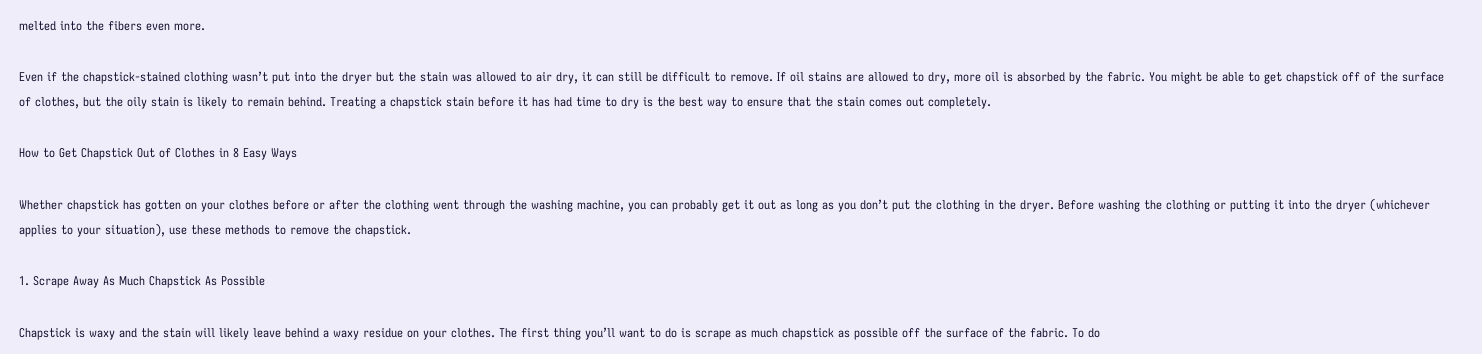melted into the fibers even more.

Even if the chapstick-stained clothing wasn’t put into the dryer but the stain was allowed to air dry, it can still be difficult to remove. If oil stains are allowed to dry, more oil is absorbed by the fabric. You might be able to get chapstick off of the surface of clothes, but the oily stain is likely to remain behind. Treating a chapstick stain before it has had time to dry is the best way to ensure that the stain comes out completely.

How to Get Chapstick Out of Clothes in 8 Easy Ways

Whether chapstick has gotten on your clothes before or after the clothing went through the washing machine, you can probably get it out as long as you don’t put the clothing in the dryer. Before washing the clothing or putting it into the dryer (whichever applies to your situation), use these methods to remove the chapstick.

1. Scrape Away As Much Chapstick As Possible

Chapstick is waxy and the stain will likely leave behind a waxy residue on your clothes. The first thing you’ll want to do is scrape as much chapstick as possible off the surface of the fabric. To do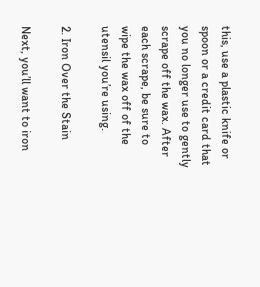this, use a plastic knife or spoon or a credit card that you no longer use to gently scrape off the wax. After each scrape, be sure to wipe the wax off of the utensil you’re using.

2. Iron Over the Stain

Next, you’ll want to iron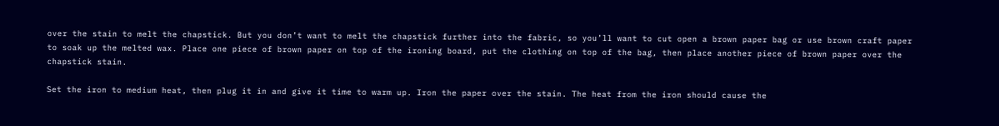over the stain to melt the chapstick. But you don’t want to melt the chapstick further into the fabric, so you’ll want to cut open a brown paper bag or use brown craft paper to soak up the melted wax. Place one piece of brown paper on top of the ironing board, put the clothing on top of the bag, then place another piece of brown paper over the chapstick stain.

Set the iron to medium heat, then plug it in and give it time to warm up. Iron the paper over the stain. The heat from the iron should cause the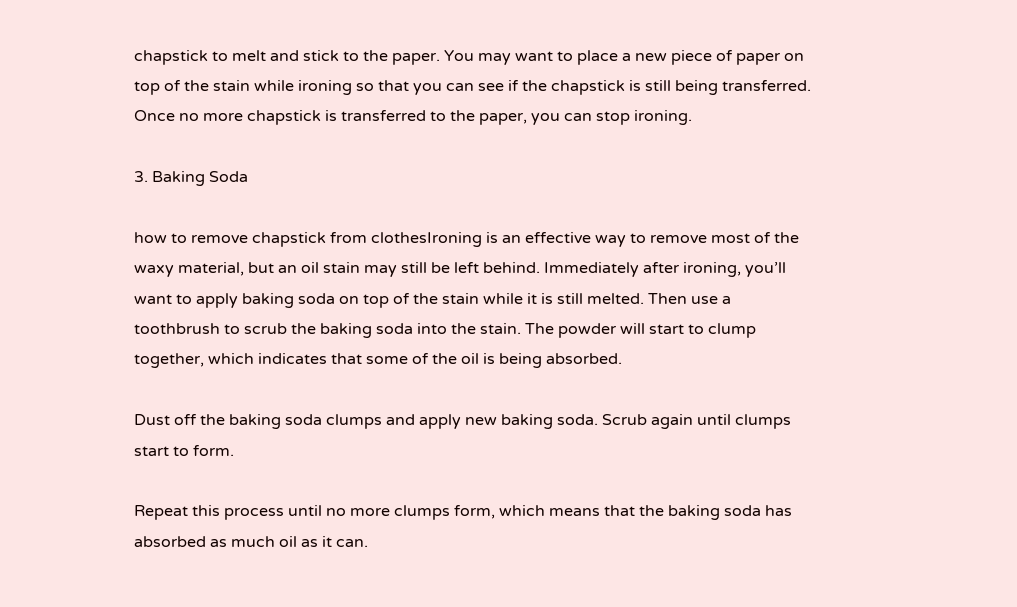chapstick to melt and stick to the paper. You may want to place a new piece of paper on top of the stain while ironing so that you can see if the chapstick is still being transferred. Once no more chapstick is transferred to the paper, you can stop ironing.

3. Baking Soda

how to remove chapstick from clothesIroning is an effective way to remove most of the waxy material, but an oil stain may still be left behind. Immediately after ironing, you’ll want to apply baking soda on top of the stain while it is still melted. Then use a toothbrush to scrub the baking soda into the stain. The powder will start to clump together, which indicates that some of the oil is being absorbed.

Dust off the baking soda clumps and apply new baking soda. Scrub again until clumps start to form.

Repeat this process until no more clumps form, which means that the baking soda has absorbed as much oil as it can.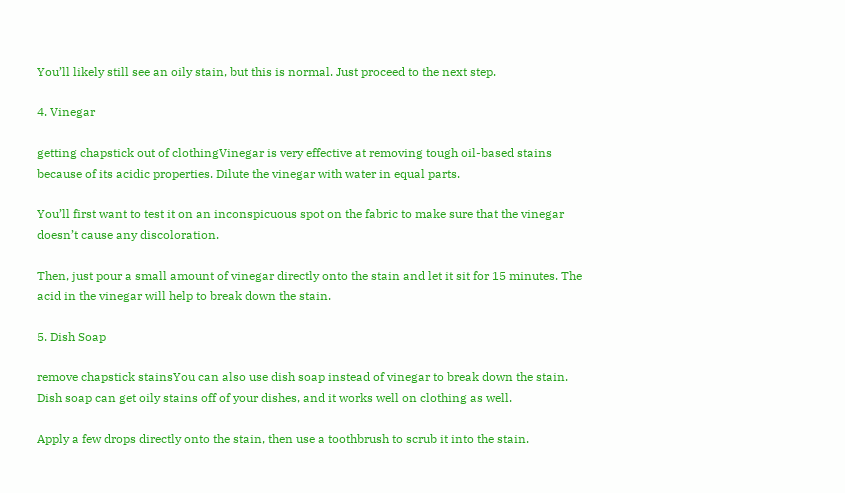You’ll likely still see an oily stain, but this is normal. Just proceed to the next step.

4. Vinegar

getting chapstick out of clothingVinegar is very effective at removing tough oil-based stains because of its acidic properties. Dilute the vinegar with water in equal parts.

You’ll first want to test it on an inconspicuous spot on the fabric to make sure that the vinegar doesn’t cause any discoloration.

Then, just pour a small amount of vinegar directly onto the stain and let it sit for 15 minutes. The acid in the vinegar will help to break down the stain.

5. Dish Soap

remove chapstick stainsYou can also use dish soap instead of vinegar to break down the stain. Dish soap can get oily stains off of your dishes, and it works well on clothing as well.

Apply a few drops directly onto the stain, then use a toothbrush to scrub it into the stain.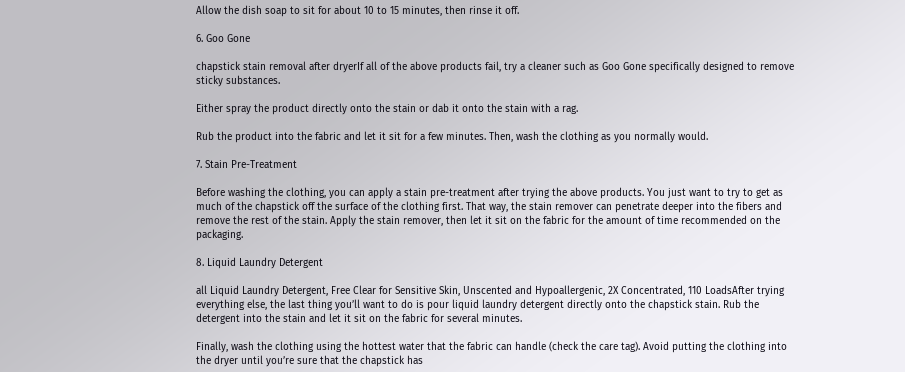Allow the dish soap to sit for about 10 to 15 minutes, then rinse it off.

6. Goo Gone

chapstick stain removal after dryerIf all of the above products fail, try a cleaner such as Goo Gone specifically designed to remove sticky substances.

Either spray the product directly onto the stain or dab it onto the stain with a rag.

Rub the product into the fabric and let it sit for a few minutes. Then, wash the clothing as you normally would.

7. Stain Pre-Treatment

Before washing the clothing, you can apply a stain pre-treatment after trying the above products. You just want to try to get as much of the chapstick off the surface of the clothing first. That way, the stain remover can penetrate deeper into the fibers and remove the rest of the stain. Apply the stain remover, then let it sit on the fabric for the amount of time recommended on the packaging.

8. Liquid Laundry Detergent

all Liquid Laundry Detergent, Free Clear for Sensitive Skin, Unscented and Hypoallergenic, 2X Concentrated, 110 LoadsAfter trying everything else, the last thing you’ll want to do is pour liquid laundry detergent directly onto the chapstick stain. Rub the detergent into the stain and let it sit on the fabric for several minutes.

Finally, wash the clothing using the hottest water that the fabric can handle (check the care tag). Avoid putting the clothing into the dryer until you’re sure that the chapstick has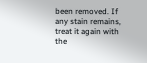been removed. If any stain remains, treat it again with the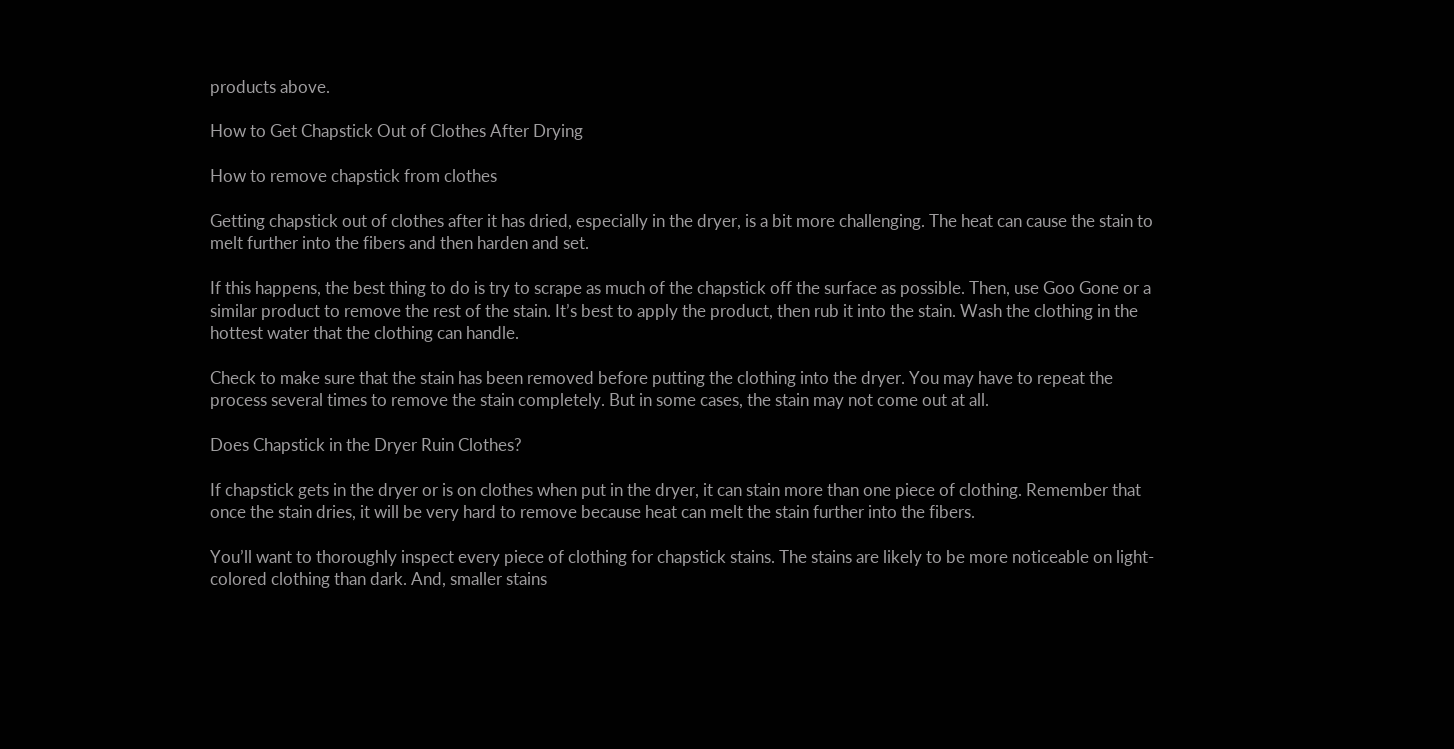products above.

How to Get Chapstick Out of Clothes After Drying

How to remove chapstick from clothes

Getting chapstick out of clothes after it has dried, especially in the dryer, is a bit more challenging. The heat can cause the stain to melt further into the fibers and then harden and set.

If this happens, the best thing to do is try to scrape as much of the chapstick off the surface as possible. Then, use Goo Gone or a similar product to remove the rest of the stain. It’s best to apply the product, then rub it into the stain. Wash the clothing in the hottest water that the clothing can handle.

Check to make sure that the stain has been removed before putting the clothing into the dryer. You may have to repeat the process several times to remove the stain completely. But in some cases, the stain may not come out at all.

Does Chapstick in the Dryer Ruin Clothes?

If chapstick gets in the dryer or is on clothes when put in the dryer, it can stain more than one piece of clothing. Remember that once the stain dries, it will be very hard to remove because heat can melt the stain further into the fibers.

You’ll want to thoroughly inspect every piece of clothing for chapstick stains. The stains are likely to be more noticeable on light-colored clothing than dark. And, smaller stains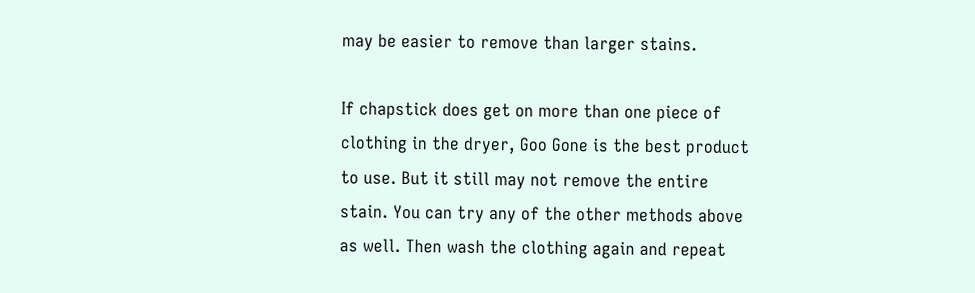may be easier to remove than larger stains.

If chapstick does get on more than one piece of clothing in the dryer, Goo Gone is the best product to use. But it still may not remove the entire stain. You can try any of the other methods above as well. Then wash the clothing again and repeat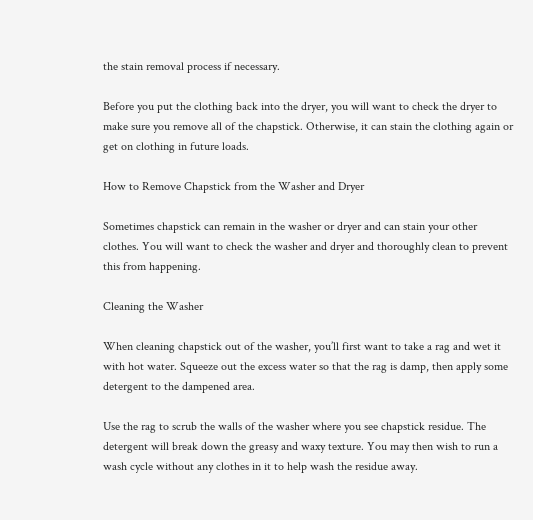the stain removal process if necessary.

Before you put the clothing back into the dryer, you will want to check the dryer to make sure you remove all of the chapstick. Otherwise, it can stain the clothing again or get on clothing in future loads.

How to Remove Chapstick from the Washer and Dryer

Sometimes chapstick can remain in the washer or dryer and can stain your other clothes. You will want to check the washer and dryer and thoroughly clean to prevent this from happening.

Cleaning the Washer

When cleaning chapstick out of the washer, you’ll first want to take a rag and wet it with hot water. Squeeze out the excess water so that the rag is damp, then apply some detergent to the dampened area.

Use the rag to scrub the walls of the washer where you see chapstick residue. The detergent will break down the greasy and waxy texture. You may then wish to run a wash cycle without any clothes in it to help wash the residue away.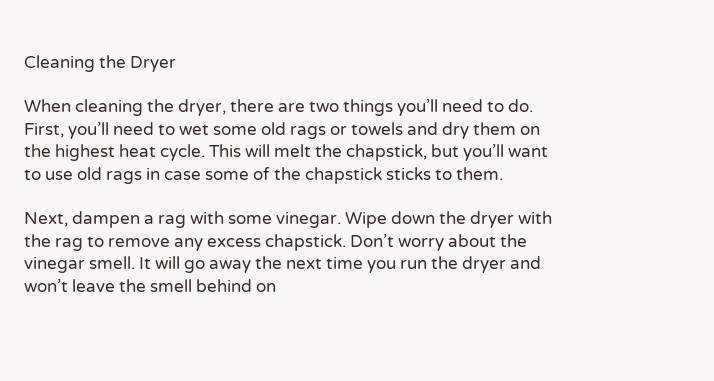Cleaning the Dryer

When cleaning the dryer, there are two things you’ll need to do. First, you’ll need to wet some old rags or towels and dry them on the highest heat cycle. This will melt the chapstick, but you’ll want to use old rags in case some of the chapstick sticks to them.

Next, dampen a rag with some vinegar. Wipe down the dryer with the rag to remove any excess chapstick. Don’t worry about the vinegar smell. It will go away the next time you run the dryer and won’t leave the smell behind on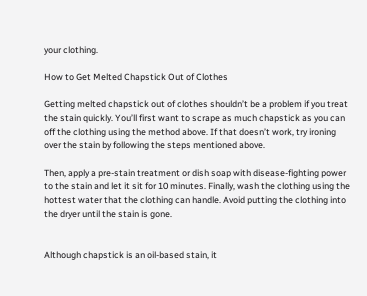your clothing.

How to Get Melted Chapstick Out of Clothes

Getting melted chapstick out of clothes shouldn’t be a problem if you treat the stain quickly. You’ll first want to scrape as much chapstick as you can off the clothing using the method above. If that doesn’t work, try ironing over the stain by following the steps mentioned above.

Then, apply a pre-stain treatment or dish soap with disease-fighting power to the stain and let it sit for 10 minutes. Finally, wash the clothing using the hottest water that the clothing can handle. Avoid putting the clothing into the dryer until the stain is gone.


Although chapstick is an oil-based stain, it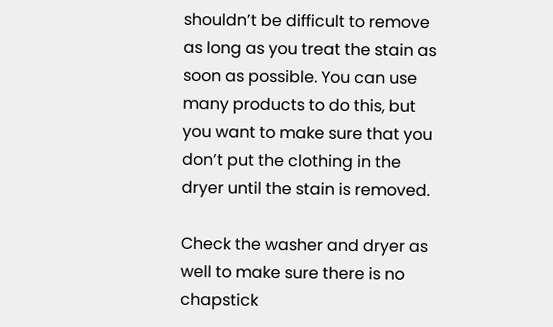shouldn’t be difficult to remove as long as you treat the stain as soon as possible. You can use many products to do this, but you want to make sure that you don’t put the clothing in the dryer until the stain is removed.

Check the washer and dryer as well to make sure there is no chapstick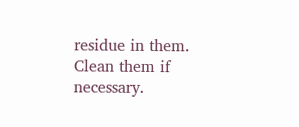residue in them. Clean them if necessary.